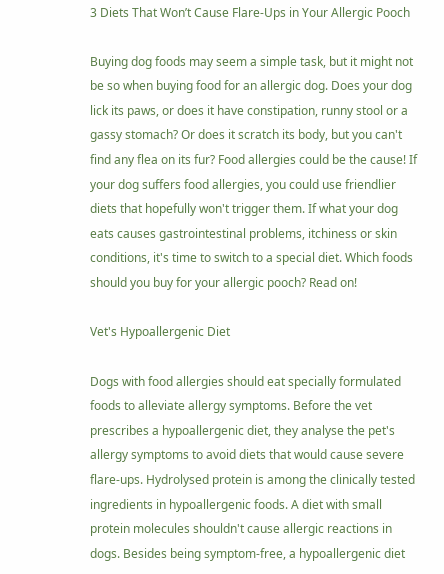3 Diets That Won’t Cause Flare-Ups in Your Allergic Pooch

Buying dog foods may seem a simple task, but it might not be so when buying food for an allergic dog. Does your dog lick its paws, or does it have constipation, runny stool or a gassy stomach? Or does it scratch its body, but you can't find any flea on its fur? Food allergies could be the cause! If your dog suffers food allergies, you could use friendlier diets that hopefully won't trigger them. If what your dog eats causes gastrointestinal problems, itchiness or skin conditions, it's time to switch to a special diet. Which foods should you buy for your allergic pooch? Read on!

Vet's Hypoallergenic Diet

Dogs with food allergies should eat specially formulated foods to alleviate allergy symptoms. Before the vet prescribes a hypoallergenic diet, they analyse the pet's allergy symptoms to avoid diets that would cause severe flare-ups. Hydrolysed protein is among the clinically tested ingredients in hypoallergenic foods. A diet with small protein molecules shouldn't cause allergic reactions in dogs. Besides being symptom-free, a hypoallergenic diet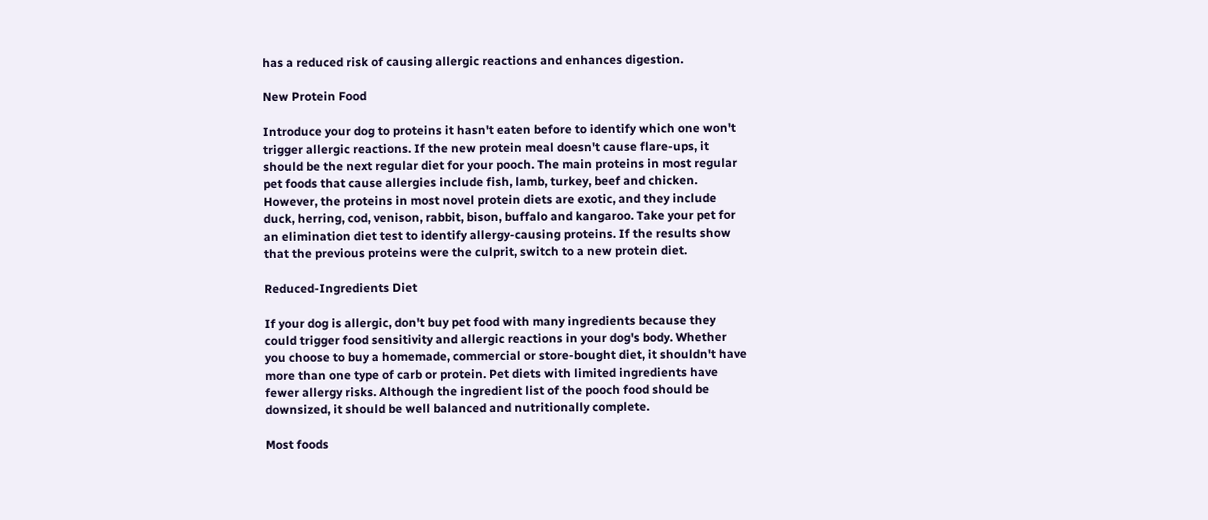has a reduced risk of causing allergic reactions and enhances digestion.

New Protein Food

Introduce your dog to proteins it hasn't eaten before to identify which one won't trigger allergic reactions. If the new protein meal doesn't cause flare-ups, it should be the next regular diet for your pooch. The main proteins in most regular pet foods that cause allergies include fish, lamb, turkey, beef and chicken. However, the proteins in most novel protein diets are exotic, and they include duck, herring, cod, venison, rabbit, bison, buffalo and kangaroo. Take your pet for an elimination diet test to identify allergy-causing proteins. If the results show that the previous proteins were the culprit, switch to a new protein diet.

Reduced-Ingredients Diet

If your dog is allergic, don't buy pet food with many ingredients because they could trigger food sensitivity and allergic reactions in your dog's body. Whether you choose to buy a homemade, commercial or store-bought diet, it shouldn't have more than one type of carb or protein. Pet diets with limited ingredients have fewer allergy risks. Although the ingredient list of the pooch food should be downsized, it should be well balanced and nutritionally complete.

Most foods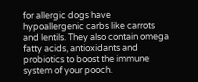for allergic dogs have hypoallergenic carbs like carrots and lentils. They also contain omega fatty acids, antioxidants and probiotics to boost the immune system of your pooch.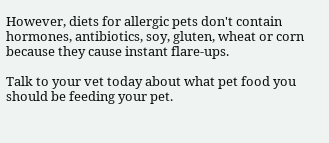However, diets for allergic pets don't contain hormones, antibiotics, soy, gluten, wheat or corn because they cause instant flare-ups.

Talk to your vet today about what pet food you should be feeding your pet.